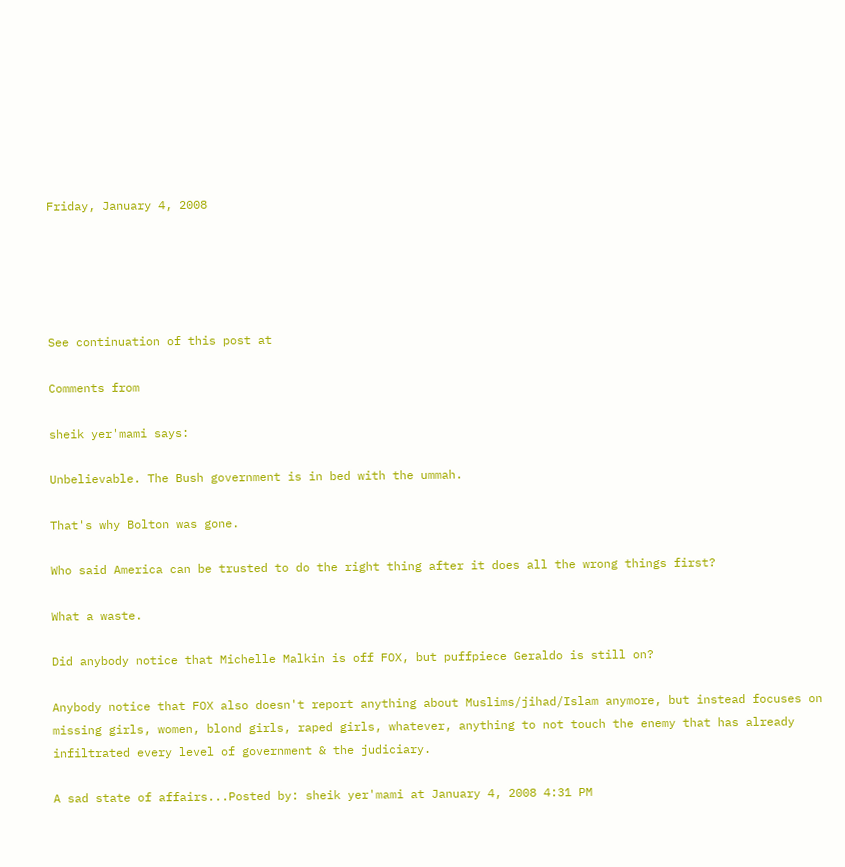Friday, January 4, 2008





See continuation of this post at

Comments from

sheik yer'mami says:

Unbelievable. The Bush government is in bed with the ummah.

That's why Bolton was gone.

Who said America can be trusted to do the right thing after it does all the wrong things first?

What a waste.

Did anybody notice that Michelle Malkin is off FOX, but puffpiece Geraldo is still on?

Anybody notice that FOX also doesn't report anything about Muslims/jihad/Islam anymore, but instead focuses on missing girls, women, blond girls, raped girls, whatever, anything to not touch the enemy that has already infiltrated every level of government & the judiciary.

A sad state of affairs...Posted by: sheik yer'mami at January 4, 2008 4:31 PM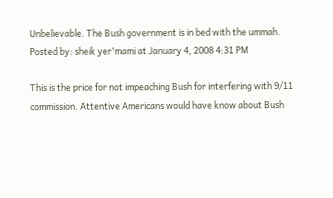Unbelievable. The Bush government is in bed with the ummah.
Posted by: sheik yer'mami at January 4, 2008 4:31 PM

This is the price for not impeaching Bush for interfering with 9/11 commission. Attentive Americans would have know about Bush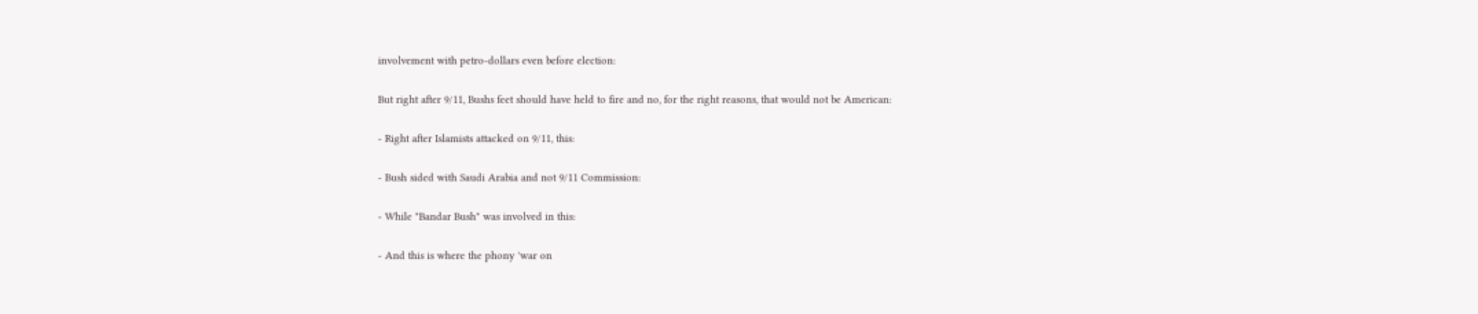involvement with petro-dollars even before election:

But right after 9/11, Bushs feet should have held to fire and no, for the right reasons, that would not be American:

- Right after Islamists attacked on 9/11, this:

- Bush sided with Saudi Arabia and not 9/11 Commission:

- While "Bandar Bush" was involved in this:

- And this is where the phony 'war on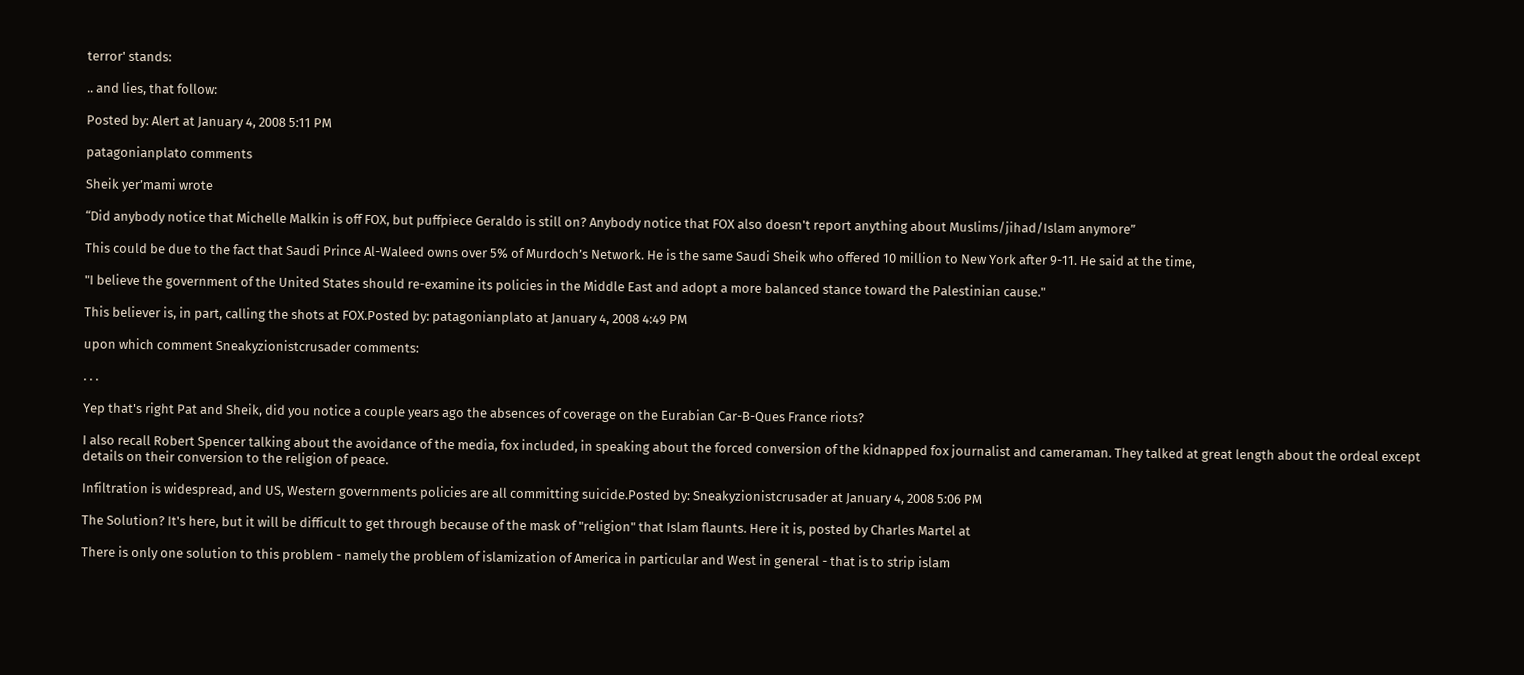terror' stands:

.. and lies, that follow:

Posted by: Alert at January 4, 2008 5:11 PM

patagonianplato comments

Sheik yer’mami wrote

“Did anybody notice that Michelle Malkin is off FOX, but puffpiece Geraldo is still on? Anybody notice that FOX also doesn't report anything about Muslims/jihad/Islam anymore”

This could be due to the fact that Saudi Prince Al-Waleed owns over 5% of Murdoch’s Network. He is the same Saudi Sheik who offered 10 million to New York after 9-11. He said at the time,

"I believe the government of the United States should re-examine its policies in the Middle East and adopt a more balanced stance toward the Palestinian cause."

This believer is, in part, calling the shots at FOX.Posted by: patagonianplato at January 4, 2008 4:49 PM

upon which comment Sneakyzionistcrusader comments:

. . .

Yep that's right Pat and Sheik, did you notice a couple years ago the absences of coverage on the Eurabian Car-B-Ques France riots?

I also recall Robert Spencer talking about the avoidance of the media, fox included, in speaking about the forced conversion of the kidnapped fox journalist and cameraman. They talked at great length about the ordeal except details on their conversion to the religion of peace.

Infiltration is widespread, and US, Western governments policies are all committing suicide.Posted by: Sneakyzionistcrusader at January 4, 2008 5:06 PM

The Solution? It's here, but it will be difficult to get through because of the mask of "religion" that Islam flaunts. Here it is, posted by Charles Martel at

There is only one solution to this problem - namely the problem of islamization of America in particular and West in general - that is to strip islam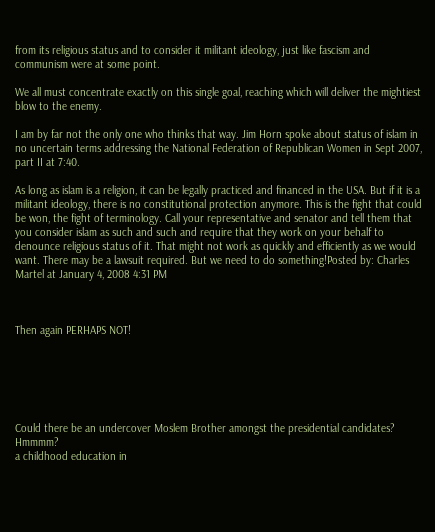from its religious status and to consider it militant ideology, just like fascism and communism were at some point.

We all must concentrate exactly on this single goal, reaching which will deliver the mightiest blow to the enemy.

I am by far not the only one who thinks that way. Jim Horn spoke about status of islam in no uncertain terms addressing the National Federation of Republican Women in Sept 2007, part II at 7:40.

As long as islam is a religion, it can be legally practiced and financed in the USA. But if it is a militant ideology, there is no constitutional protection anymore. This is the fight that could be won, the fight of terminology. Call your representative and senator and tell them that you consider islam as such and such and require that they work on your behalf to denounce religious status of it. That might not work as quickly and efficiently as we would want. There may be a lawsuit required. But we need to do something!Posted by: Charles Martel at January 4, 2008 4:31 PM



Then again PERHAPS NOT!






Could there be an undercover Moslem Brother amongst the presidential candidates? Hmmmm?
a childhood education in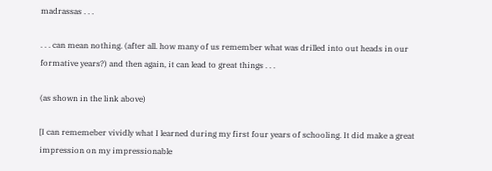madrassas . . .

. . . can mean nothing. (after all. how many of us remember what was drilled into out heads in our formative years?) and then again, it can lead to great things . . .

(as shown in the link above)

[I can rememeber vividly what I learned during my first four years of schooling. It did make a great impression on my impressionable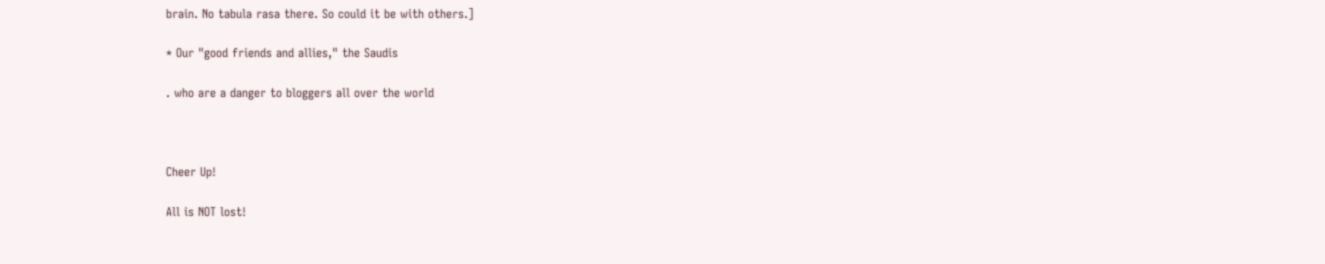brain. No tabula rasa there. So could it be with others.]

* Our "good friends and allies," the Saudis

. who are a danger to bloggers all over the world



Cheer Up!

All is NOT lost!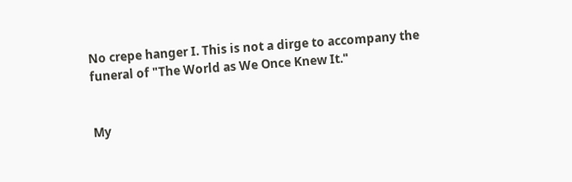No crepe hanger I. This is not a dirge to accompany the funeral of "The World as We Once Knew It."


My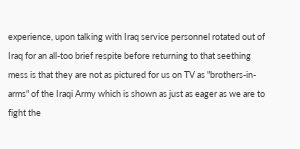experience, upon talking with Iraq service personnel rotated out of Iraq for an all-too brief respite before returning to that seething mess is that they are not as pictured for us on TV as "brothers-in-arms" of the Iraqi Army which is shown as just as eager as we are to fight the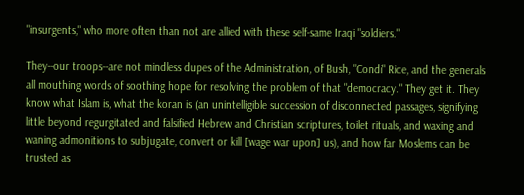"insurgents," who more often than not are allied with these self-same Iraqi "soldiers."

They--our troops--are not mindless dupes of the Administration, of Bush, "Condi" Rice, and the generals all mouthing words of soothing hope for resolving the problem of that "democracy." They get it. They know what Islam is, what the koran is (an unintelligible succession of disconnected passages, signifying little beyond regurgitated and falsified Hebrew and Christian scriptures, toilet rituals, and waxing and waning admonitions to subjugate, convert or kill [wage war upon] us), and how far Moslems can be trusted as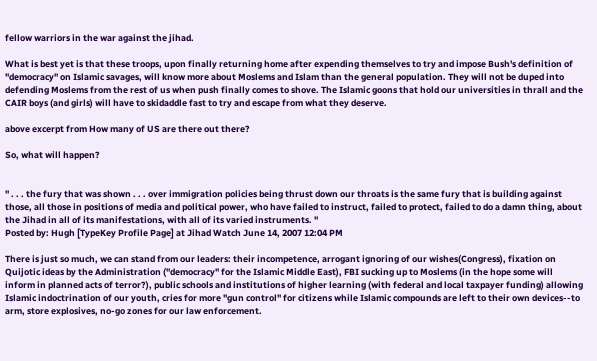fellow warriors in the war against the jihad.

What is best yet is that these troops, upon finally returning home after expending themselves to try and impose Bush's definition of "democracy" on Islamic savages, will know more about Moslems and Islam than the general population. They will not be duped into defending Moslems from the rest of us when push finally comes to shove. The Islamic goons that hold our universities in thrall and the CAIR boys (and girls) will have to skidaddle fast to try and escape from what they deserve.

above excerpt from How many of US are there out there?

So, what will happen?


" . . . the fury that was shown . . . over immigration policies being thrust down our throats is the same fury that is building against those, all those in positions of media and political power, who have failed to instruct, failed to protect, failed to do a damn thing, about the Jihad in all of its manifestations, with all of its varied instruments. "
Posted by: Hugh [TypeKey Profile Page] at Jihad Watch June 14, 2007 12:04 PM

There is just so much, we can stand from our leaders: their incompetence, arrogant ignoring of our wishes(Congress), fixation on Quijotic ideas by the Administration ("democracy" for the Islamic Middle East), FBI sucking up to Moslems (in the hope some will inform in planned acts of terror?), public schools and institutions of higher learning (with federal and local taxpayer funding) allowing Islamic indoctrination of our youth, cries for more "gun control" for citizens while Islamic compounds are left to their own devices--to arm, store explosives, no-go zones for our law enforcement.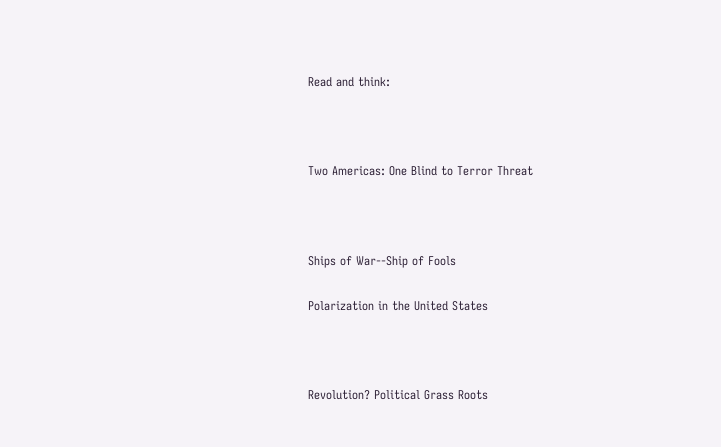Read and think:



Two Americas: One Blind to Terror Threat



Ships of War--Ship of Fools

Polarization in the United States



Revolution? Political Grass Roots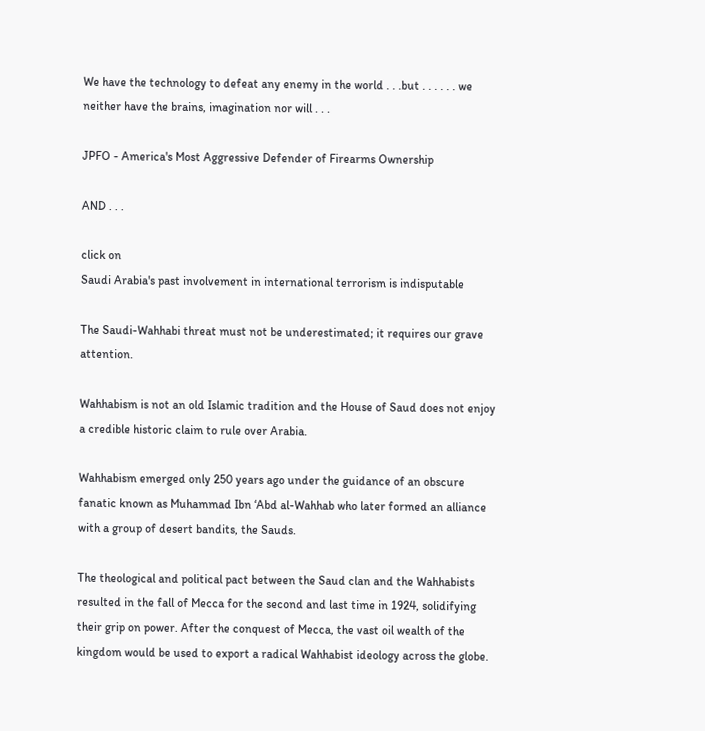We have the technology to defeat any enemy in the world . . .but . . . . . . we neither have the brains, imagination nor will . . .

JPFO - America's Most Aggressive Defender of Firearms Ownership

AND . . .

click on
Saudi Arabia's past involvement in international terrorism is indisputable

The Saudi-Wahhabi threat must not be underestimated; it requires our grave attention.

Wahhabism is not an old Islamic tradition and the House of Saud does not enjoy a credible historic claim to rule over Arabia.

Wahhabism emerged only 250 years ago under the guidance of an obscure fanatic known as Muhammad Ibn ‘Abd al-Wahhab who later formed an alliance with a group of desert bandits, the Sauds.

The theological and political pact between the Saud clan and the Wahhabists resulted in the fall of Mecca for the second and last time in 1924, solidifying their grip on power. After the conquest of Mecca, the vast oil wealth of the kingdom would be used to export a radical Wahhabist ideology across the globe.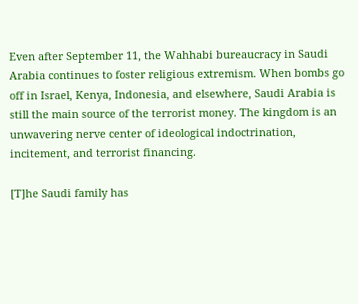Even after September 11, the Wahhabi bureaucracy in Saudi Arabia continues to foster religious extremism. When bombs go off in Israel, Kenya, Indonesia, and elsewhere, Saudi Arabia is still the main source of the terrorist money. The kingdom is an unwavering nerve center of ideological indoctrination, incitement, and terrorist financing.

[T]he Saudi family has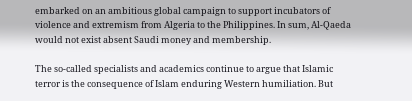embarked on an ambitious global campaign to support incubators of violence and extremism from Algeria to the Philippines. In sum, Al-Qaeda would not exist absent Saudi money and membership.

The so-called specialists and academics continue to argue that Islamic terror is the consequence of Islam enduring Western humiliation. But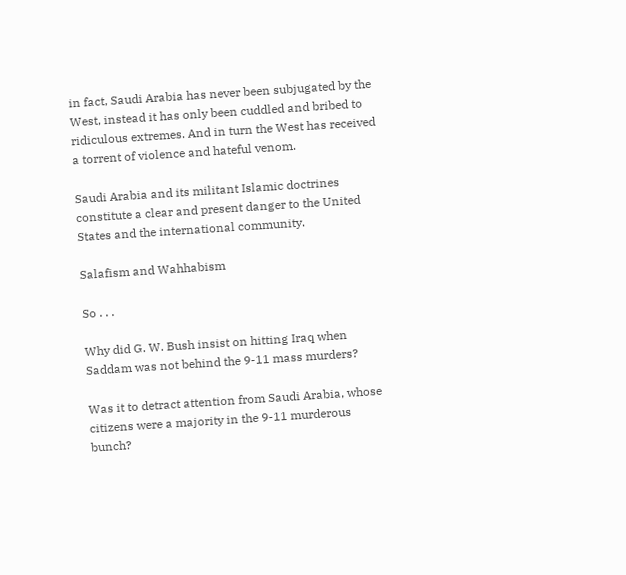in fact, Saudi Arabia has never been subjugated by the West, instead it has only been cuddled and bribed to ridiculous extremes. And in turn the West has received a torrent of violence and hateful venom.

Saudi Arabia and its militant Islamic doctrines constitute a clear and present danger to the United States and the international community.

Salafism and Wahhabism

So . . .

Why did G. W. Bush insist on hitting Iraq when Saddam was not behind the 9-11 mass murders?

Was it to detract attention from Saudi Arabia, whose citizens were a majority in the 9-11 murderous bunch?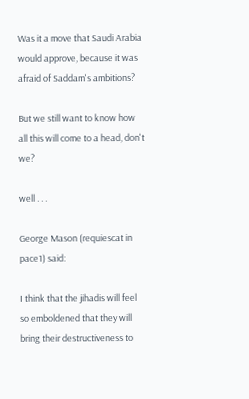Was it a move that Saudi Arabia would approve, because it was afraid of Saddam's ambitions?

But we still want to know how all this will come to a head, don't we?

well . . .

George Mason (requiescat in pace1) said:

I think that the jihadis will feel so emboldened that they will bring their destructiveness to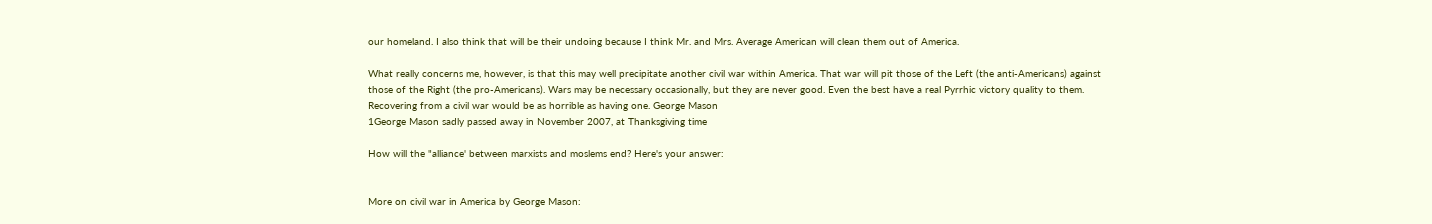our homeland. I also think that will be their undoing because I think Mr. and Mrs. Average American will clean them out of America.

What really concerns me, however, is that this may well precipitate another civil war within America. That war will pit those of the Left (the anti-Americans) against those of the Right (the pro-Americans). Wars may be necessary occasionally, but they are never good. Even the best have a real Pyrrhic victory quality to them. Recovering from a civil war would be as horrible as having one. George Mason
1George Mason sadly passed away in November 2007, at Thanksgiving time

How will the "alliance' between marxists and moslems end? Here's your answer:


More on civil war in America by George Mason: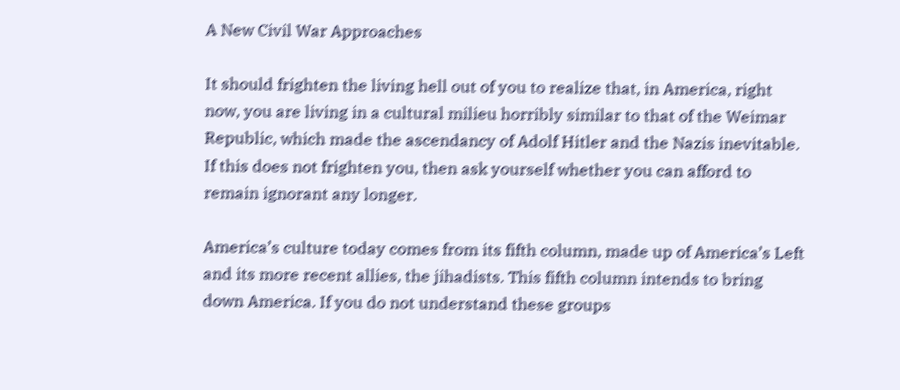A New Civil War Approaches

It should frighten the living hell out of you to realize that, in America, right now, you are living in a cultural milieu horribly similar to that of the Weimar Republic, which made the ascendancy of Adolf Hitler and the Nazis inevitable. If this does not frighten you, then ask yourself whether you can afford to remain ignorant any longer.

America’s culture today comes from its fifth column, made up of America’s Left and its more recent allies, the jihadists. This fifth column intends to bring down America. If you do not understand these groups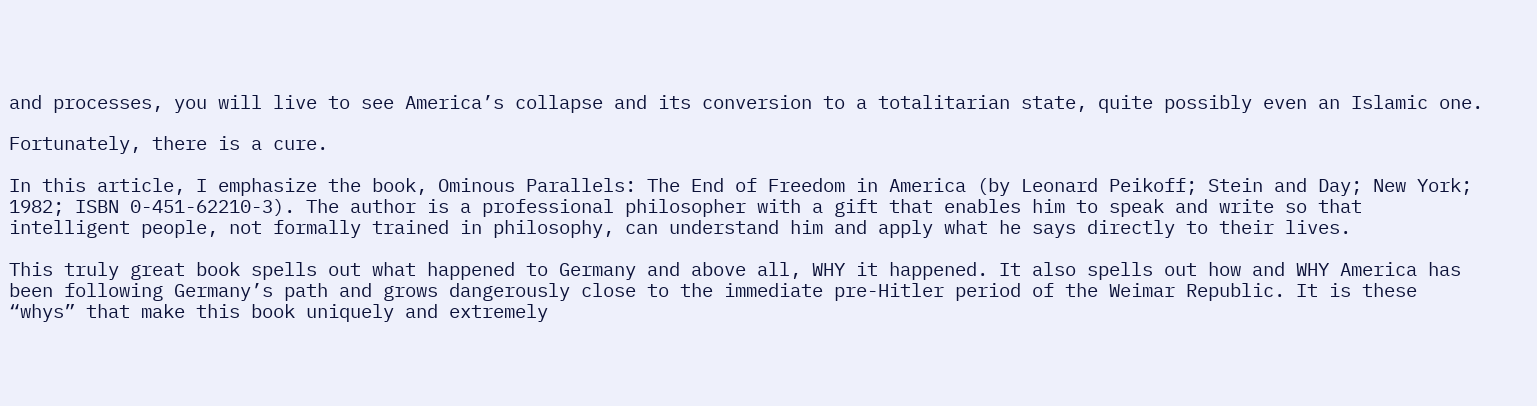and processes, you will live to see America’s collapse and its conversion to a totalitarian state, quite possibly even an Islamic one.

Fortunately, there is a cure.

In this article, I emphasize the book, Ominous Parallels: The End of Freedom in America (by Leonard Peikoff; Stein and Day; New York; 1982; ISBN 0-451-62210-3). The author is a professional philosopher with a gift that enables him to speak and write so that intelligent people, not formally trained in philosophy, can understand him and apply what he says directly to their lives.

This truly great book spells out what happened to Germany and above all, WHY it happened. It also spells out how and WHY America has been following Germany’s path and grows dangerously close to the immediate pre-Hitler period of the Weimar Republic. It is these “whys” that make this book uniquely and extremely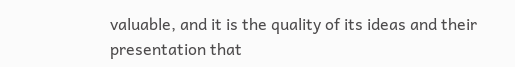valuable, and it is the quality of its ideas and their presentation that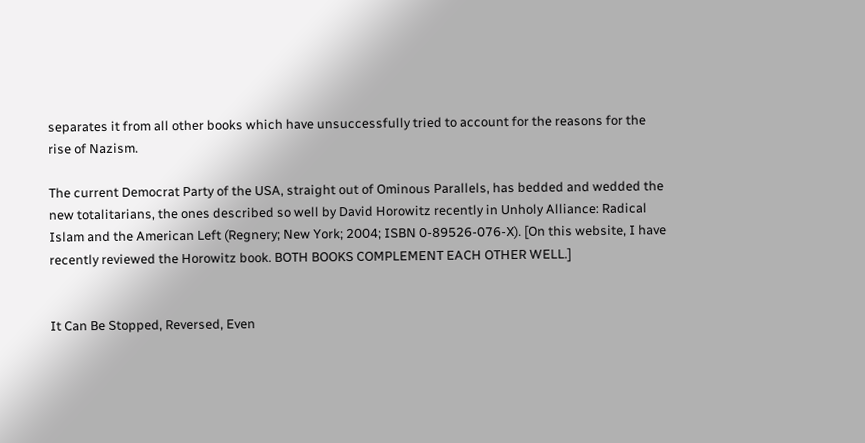separates it from all other books which have unsuccessfully tried to account for the reasons for the rise of Nazism.

The current Democrat Party of the USA, straight out of Ominous Parallels, has bedded and wedded the new totalitarians, the ones described so well by David Horowitz recently in Unholy Alliance: Radical Islam and the American Left (Regnery; New York; 2004; ISBN 0-89526-076-X). [On this website, I have recently reviewed the Horowitz book. BOTH BOOKS COMPLEMENT EACH OTHER WELL.]


It Can Be Stopped, Reversed, Even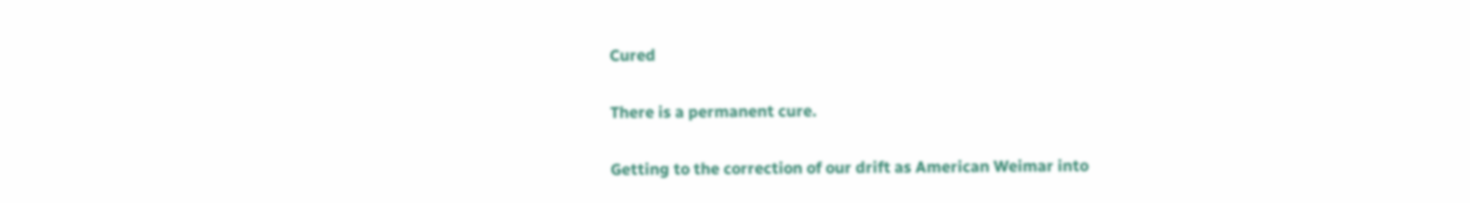Cured

There is a permanent cure.

Getting to the correction of our drift as American Weimar into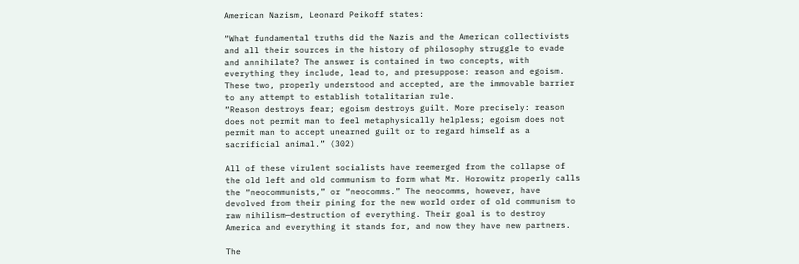American Nazism, Leonard Peikoff states:

“What fundamental truths did the Nazis and the American collectivists and all their sources in the history of philosophy struggle to evade and annihilate? The answer is contained in two concepts, with everything they include, lead to, and presuppose: reason and egoism. These two, properly understood and accepted, are the immovable barrier to any attempt to establish totalitarian rule.
“Reason destroys fear; egoism destroys guilt. More precisely: reason does not permit man to feel metaphysically helpless; egoism does not permit man to accept unearned guilt or to regard himself as a sacrificial animal.” (302)

All of these virulent socialists have reemerged from the collapse of the old left and old communism to form what Mr. Horowitz properly calls the “neocommunists,” or “neocomms.” The neocomms, however, have devolved from their pining for the new world order of old communism to raw nihilism—destruction of everything. Their goal is to destroy America and everything it stands for, and now they have new partners.

The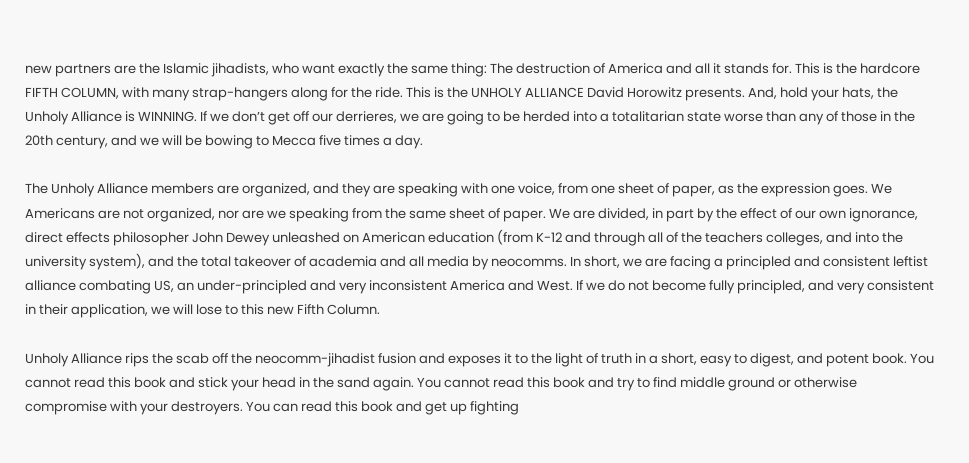new partners are the Islamic jihadists, who want exactly the same thing: The destruction of America and all it stands for. This is the hardcore FIFTH COLUMN, with many strap-hangers along for the ride. This is the UNHOLY ALLIANCE David Horowitz presents. And, hold your hats, the Unholy Alliance is WINNING. If we don’t get off our derrieres, we are going to be herded into a totalitarian state worse than any of those in the 20th century, and we will be bowing to Mecca five times a day.

The Unholy Alliance members are organized, and they are speaking with one voice, from one sheet of paper, as the expression goes. We Americans are not organized, nor are we speaking from the same sheet of paper. We are divided, in part by the effect of our own ignorance, direct effects philosopher John Dewey unleashed on American education (from K-12 and through all of the teachers colleges, and into the university system), and the total takeover of academia and all media by neocomms. In short, we are facing a principled and consistent leftist alliance combating US, an under-principled and very inconsistent America and West. If we do not become fully principled, and very consistent in their application, we will lose to this new Fifth Column.

Unholy Alliance rips the scab off the neocomm-jihadist fusion and exposes it to the light of truth in a short, easy to digest, and potent book. You cannot read this book and stick your head in the sand again. You cannot read this book and try to find middle ground or otherwise compromise with your destroyers. You can read this book and get up fighting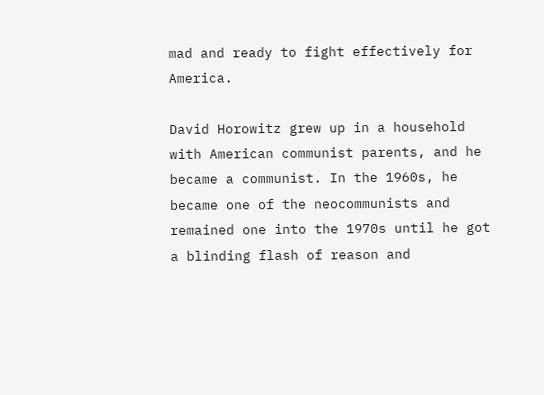mad and ready to fight effectively for America.

David Horowitz grew up in a household with American communist parents, and he became a communist. In the 1960s, he became one of the neocommunists and remained one into the 1970s until he got a blinding flash of reason and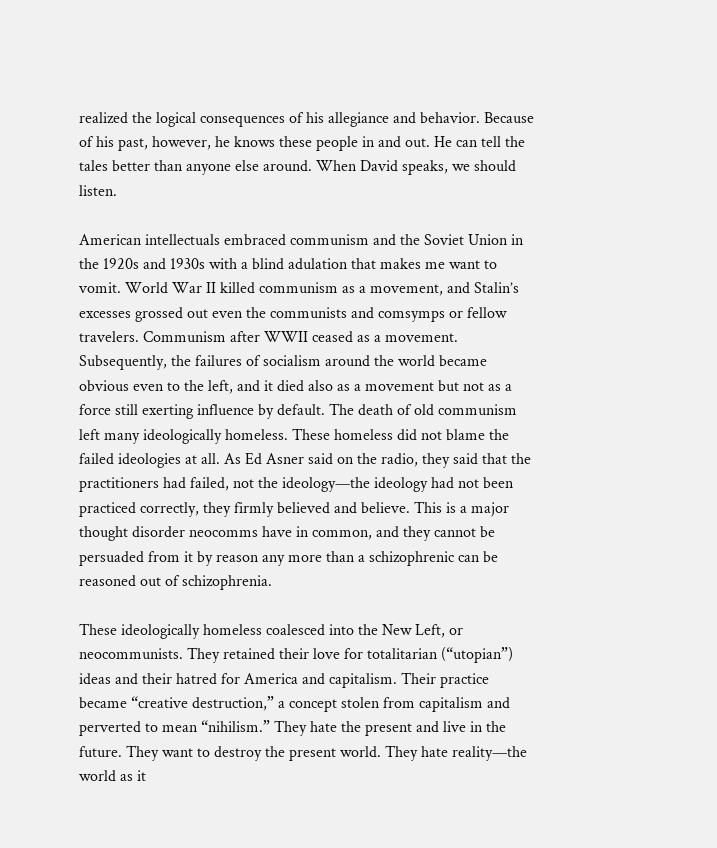realized the logical consequences of his allegiance and behavior. Because of his past, however, he knows these people in and out. He can tell the tales better than anyone else around. When David speaks, we should listen.

American intellectuals embraced communism and the Soviet Union in the 1920s and 1930s with a blind adulation that makes me want to vomit. World War II killed communism as a movement, and Stalin’s excesses grossed out even the communists and comsymps or fellow travelers. Communism after WWII ceased as a movement. Subsequently, the failures of socialism around the world became obvious even to the left, and it died also as a movement but not as a force still exerting influence by default. The death of old communism left many ideologically homeless. These homeless did not blame the failed ideologies at all. As Ed Asner said on the radio, they said that the practitioners had failed, not the ideology—the ideology had not been practiced correctly, they firmly believed and believe. This is a major thought disorder neocomms have in common, and they cannot be persuaded from it by reason any more than a schizophrenic can be reasoned out of schizophrenia.

These ideologically homeless coalesced into the New Left, or neocommunists. They retained their love for totalitarian (“utopian”) ideas and their hatred for America and capitalism. Their practice became “creative destruction,” a concept stolen from capitalism and perverted to mean “nihilism.” They hate the present and live in the future. They want to destroy the present world. They hate reality—the world as it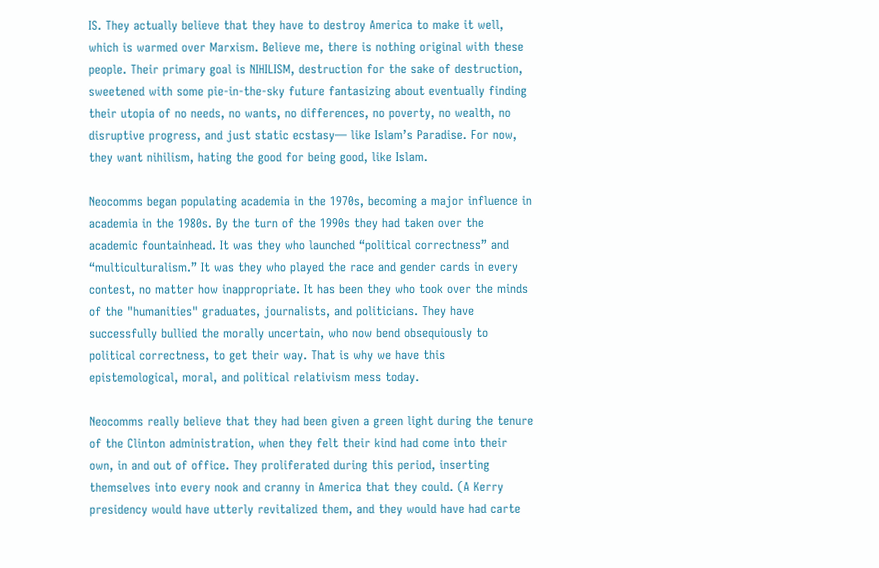IS. They actually believe that they have to destroy America to make it well, which is warmed over Marxism. Believe me, there is nothing original with these people. Their primary goal is NIHILISM, destruction for the sake of destruction, sweetened with some pie-in-the-sky future fantasizing about eventually finding their utopia of no needs, no wants, no differences, no poverty, no wealth, no disruptive progress, and just static ecstasy— like Islam’s Paradise. For now, they want nihilism, hating the good for being good, like Islam.

Neocomms began populating academia in the 1970s, becoming a major influence in academia in the 1980s. By the turn of the 1990s they had taken over the academic fountainhead. It was they who launched “political correctness” and “multiculturalism.” It was they who played the race and gender cards in every contest, no matter how inappropriate. It has been they who took over the minds of the "humanities" graduates, journalists, and politicians. They have successfully bullied the morally uncertain, who now bend obsequiously to political correctness, to get their way. That is why we have this epistemological, moral, and political relativism mess today.

Neocomms really believe that they had been given a green light during the tenure of the Clinton administration, when they felt their kind had come into their own, in and out of office. They proliferated during this period, inserting themselves into every nook and cranny in America that they could. (A Kerry presidency would have utterly revitalized them, and they would have had carte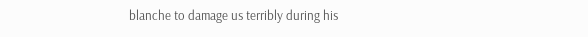blanche to damage us terribly during his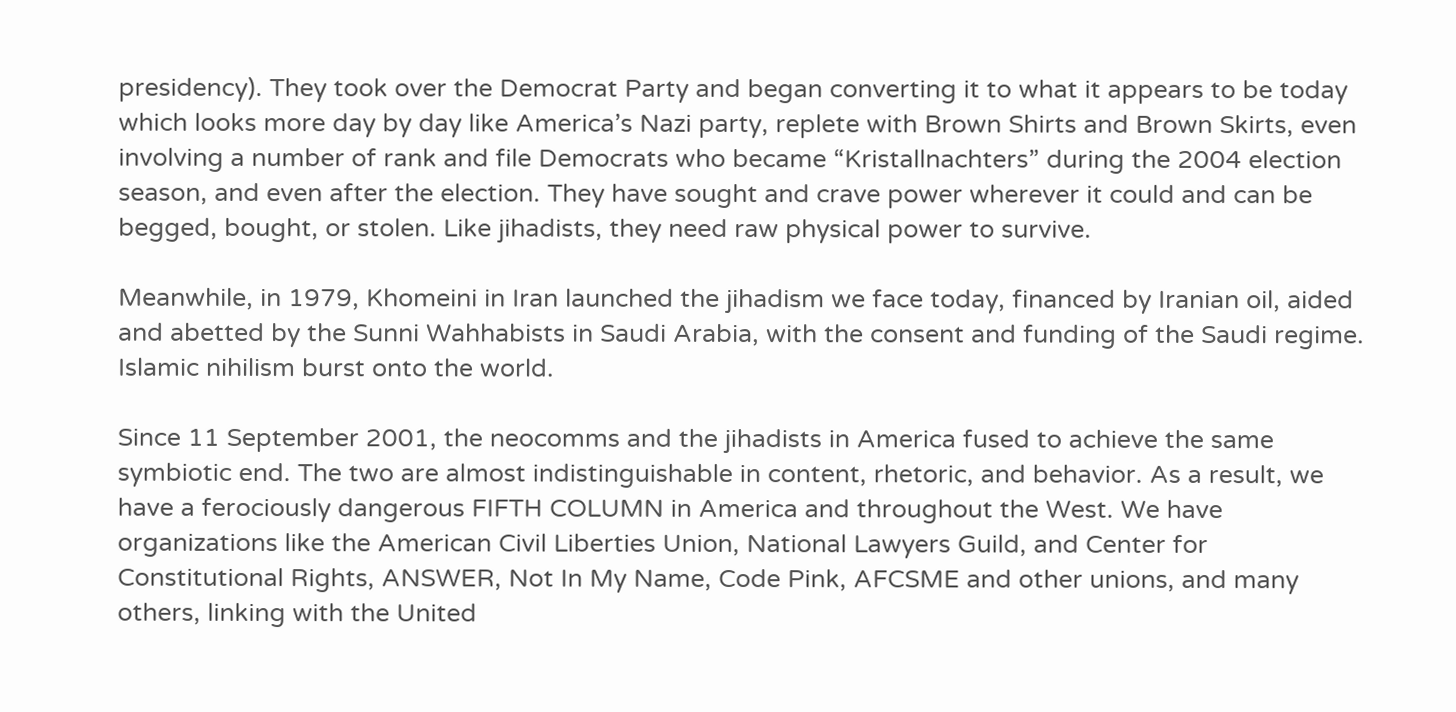presidency). They took over the Democrat Party and began converting it to what it appears to be today which looks more day by day like America’s Nazi party, replete with Brown Shirts and Brown Skirts, even involving a number of rank and file Democrats who became “Kristallnachters” during the 2004 election season, and even after the election. They have sought and crave power wherever it could and can be begged, bought, or stolen. Like jihadists, they need raw physical power to survive.

Meanwhile, in 1979, Khomeini in Iran launched the jihadism we face today, financed by Iranian oil, aided and abetted by the Sunni Wahhabists in Saudi Arabia, with the consent and funding of the Saudi regime. Islamic nihilism burst onto the world.

Since 11 September 2001, the neocomms and the jihadists in America fused to achieve the same symbiotic end. The two are almost indistinguishable in content, rhetoric, and behavior. As a result, we have a ferociously dangerous FIFTH COLUMN in America and throughout the West. We have organizations like the American Civil Liberties Union, National Lawyers Guild, and Center for Constitutional Rights, ANSWER, Not In My Name, Code Pink, AFCSME and other unions, and many others, linking with the United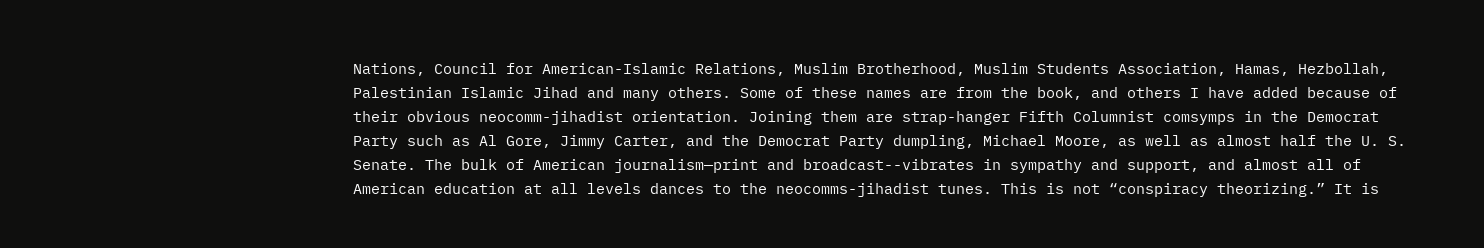Nations, Council for American-Islamic Relations, Muslim Brotherhood, Muslim Students Association, Hamas, Hezbollah, Palestinian Islamic Jihad and many others. Some of these names are from the book, and others I have added because of their obvious neocomm-jihadist orientation. Joining them are strap-hanger Fifth Columnist comsymps in the Democrat Party such as Al Gore, Jimmy Carter, and the Democrat Party dumpling, Michael Moore, as well as almost half the U. S. Senate. The bulk of American journalism—print and broadcast--vibrates in sympathy and support, and almost all of American education at all levels dances to the neocomms-jihadist tunes. This is not “conspiracy theorizing.” It is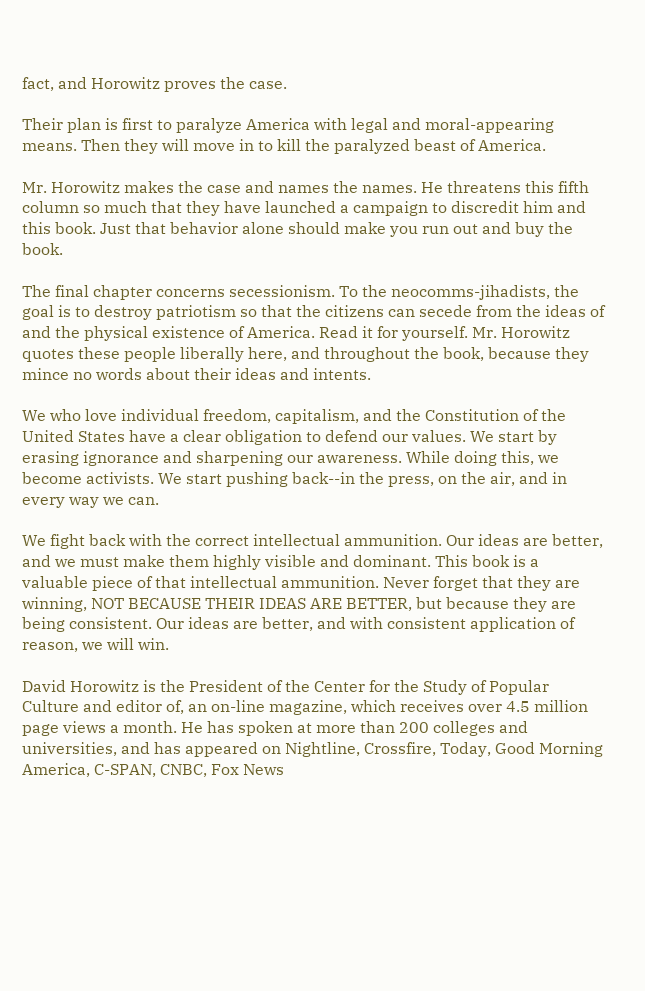fact, and Horowitz proves the case.

Their plan is first to paralyze America with legal and moral-appearing means. Then they will move in to kill the paralyzed beast of America.

Mr. Horowitz makes the case and names the names. He threatens this fifth column so much that they have launched a campaign to discredit him and this book. Just that behavior alone should make you run out and buy the book.

The final chapter concerns secessionism. To the neocomms-jihadists, the goal is to destroy patriotism so that the citizens can secede from the ideas of and the physical existence of America. Read it for yourself. Mr. Horowitz quotes these people liberally here, and throughout the book, because they mince no words about their ideas and intents.

We who love individual freedom, capitalism, and the Constitution of the United States have a clear obligation to defend our values. We start by erasing ignorance and sharpening our awareness. While doing this, we become activists. We start pushing back--in the press, on the air, and in every way we can.

We fight back with the correct intellectual ammunition. Our ideas are better, and we must make them highly visible and dominant. This book is a valuable piece of that intellectual ammunition. Never forget that they are winning, NOT BECAUSE THEIR IDEAS ARE BETTER, but because they are being consistent. Our ideas are better, and with consistent application of reason, we will win.

David Horowitz is the President of the Center for the Study of Popular Culture and editor of, an on-line magazine, which receives over 4.5 million page views a month. He has spoken at more than 200 colleges and universities, and has appeared on Nightline, Crossfire, Today, Good Morning America, C-SPAN, CNBC, Fox News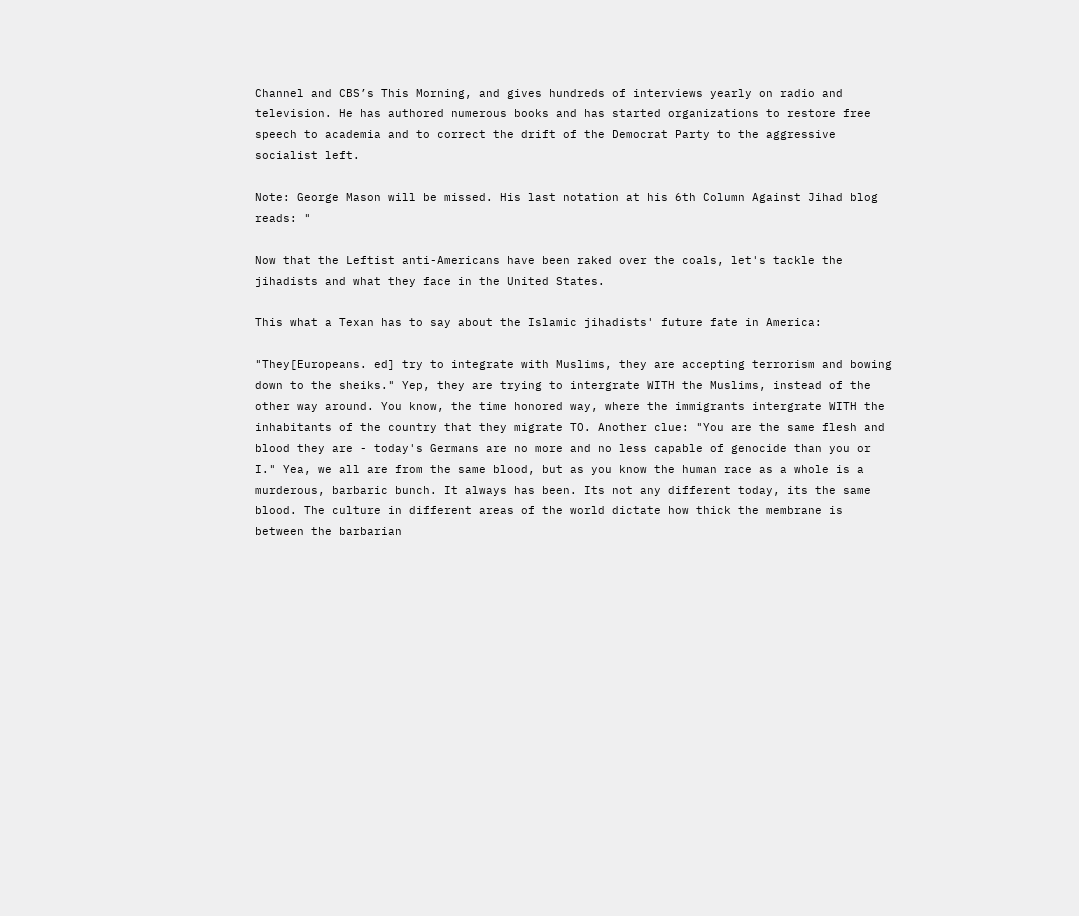Channel and CBS’s This Morning, and gives hundreds of interviews yearly on radio and television. He has authored numerous books and has started organizations to restore free speech to academia and to correct the drift of the Democrat Party to the aggressive socialist left.

Note: George Mason will be missed. His last notation at his 6th Column Against Jihad blog reads: "

Now that the Leftist anti-Americans have been raked over the coals, let's tackle the jihadists and what they face in the United States.

This what a Texan has to say about the Islamic jihadists' future fate in America:

"They[Europeans. ed] try to integrate with Muslims, they are accepting terrorism and bowing down to the sheiks." Yep, they are trying to intergrate WITH the Muslims, instead of the other way around. You know, the time honored way, where the immigrants intergrate WITH the inhabitants of the country that they migrate TO. Another clue: "You are the same flesh and blood they are - today's Germans are no more and no less capable of genocide than you or I." Yea, we all are from the same blood, but as you know the human race as a whole is a murderous, barbaric bunch. It always has been. Its not any different today, its the same blood. The culture in different areas of the world dictate how thick the membrane is between the barbarian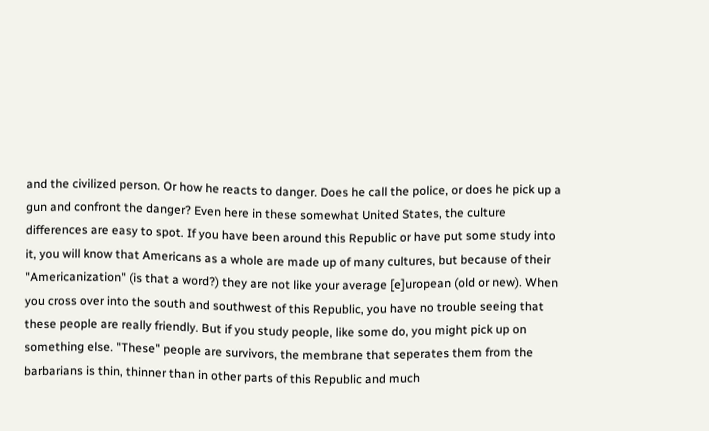and the civilized person. Or how he reacts to danger. Does he call the police, or does he pick up a gun and confront the danger? Even here in these somewhat United States, the culture differences are easy to spot. If you have been around this Republic or have put some study into it, you will know that Americans as a whole are made up of many cultures, but because of their "Americanization" (is that a word?) they are not like your average [e]uropean (old or new). When you cross over into the south and southwest of this Republic, you have no trouble seeing that these people are really friendly. But if you study people, like some do, you might pick up on something else. "These" people are survivors, the membrane that seperates them from the barbarians is thin, thinner than in other parts of this Republic and much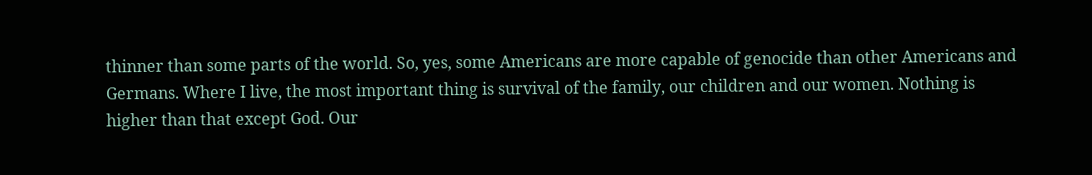thinner than some parts of the world. So, yes, some Americans are more capable of genocide than other Americans and Germans. Where I live, the most important thing is survival of the family, our children and our women. Nothing is higher than that except God. Our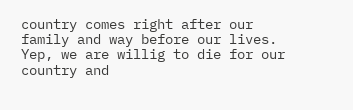country comes right after our family and way before our lives. Yep, we are willig to die for our country and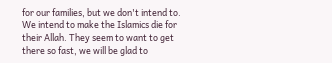for our families, but we don't intend to. We intend to make the Islamics die for their Allah. They seem to want to get there so fast, we will be glad to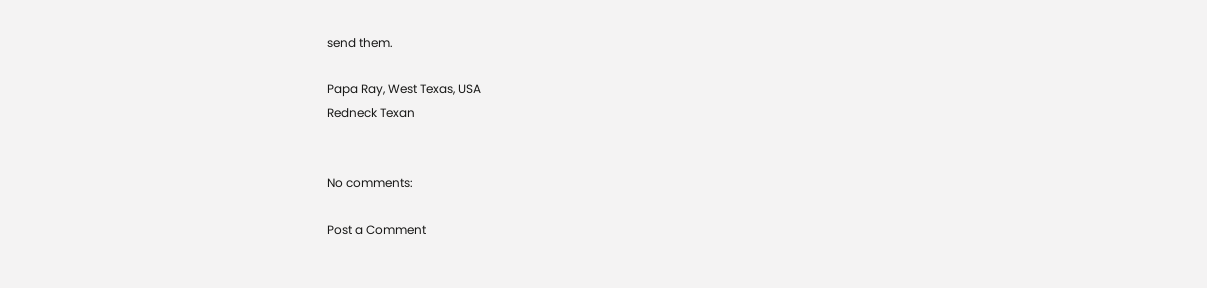send them.

Papa Ray, West Texas, USA
Redneck Texan


No comments:

Post a Comment